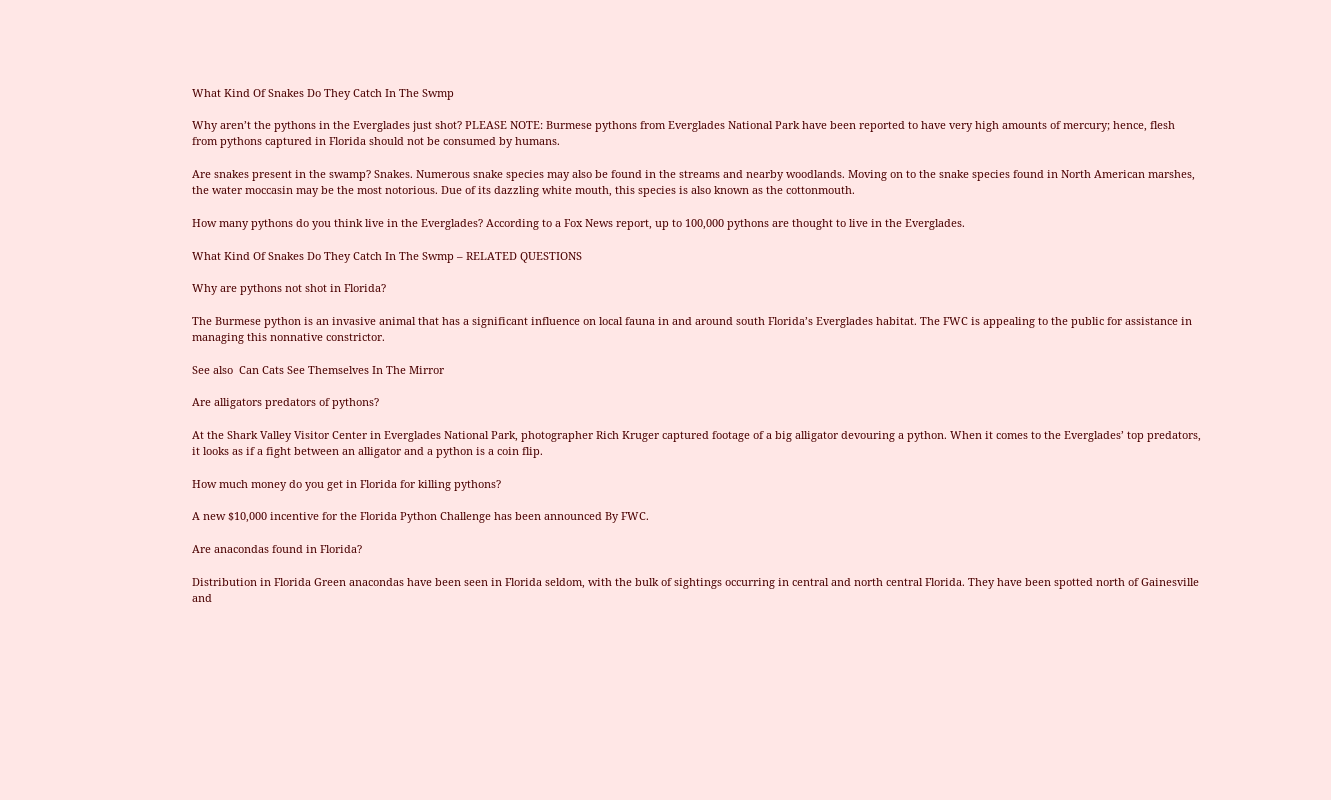What Kind Of Snakes Do They Catch In The Swmp

Why aren’t the pythons in the Everglades just shot? PLEASE NOTE: Burmese pythons from Everglades National Park have been reported to have very high amounts of mercury; hence, flesh from pythons captured in Florida should not be consumed by humans.

Are snakes present in the swamp? Snakes. Numerous snake species may also be found in the streams and nearby woodlands. Moving on to the snake species found in North American marshes, the water moccasin may be the most notorious. Due of its dazzling white mouth, this species is also known as the cottonmouth.

How many pythons do you think live in the Everglades? According to a Fox News report, up to 100,000 pythons are thought to live in the Everglades.

What Kind Of Snakes Do They Catch In The Swmp – RELATED QUESTIONS

Why are pythons not shot in Florida?

The Burmese python is an invasive animal that has a significant influence on local fauna in and around south Florida’s Everglades habitat. The FWC is appealing to the public for assistance in managing this nonnative constrictor.

See also  Can Cats See Themselves In The Mirror

Are alligators predators of pythons?

At the Shark Valley Visitor Center in Everglades National Park, photographer Rich Kruger captured footage of a big alligator devouring a python. When it comes to the Everglades’ top predators, it looks as if a fight between an alligator and a python is a coin flip.

How much money do you get in Florida for killing pythons?

A new $10,000 incentive for the Florida Python Challenge has been announced By FWC.

Are anacondas found in Florida?

Distribution in Florida Green anacondas have been seen in Florida seldom, with the bulk of sightings occurring in central and north central Florida. They have been spotted north of Gainesville and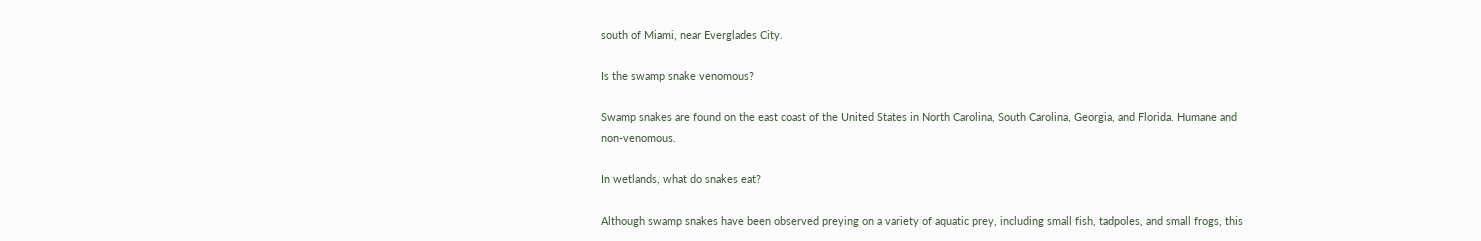south of Miami, near Everglades City.

Is the swamp snake venomous?

Swamp snakes are found on the east coast of the United States in North Carolina, South Carolina, Georgia, and Florida. Humane and non-venomous.

In wetlands, what do snakes eat?

Although swamp snakes have been observed preying on a variety of aquatic prey, including small fish, tadpoles, and small frogs, this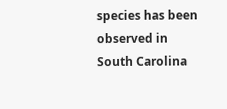species has been observed in South Carolina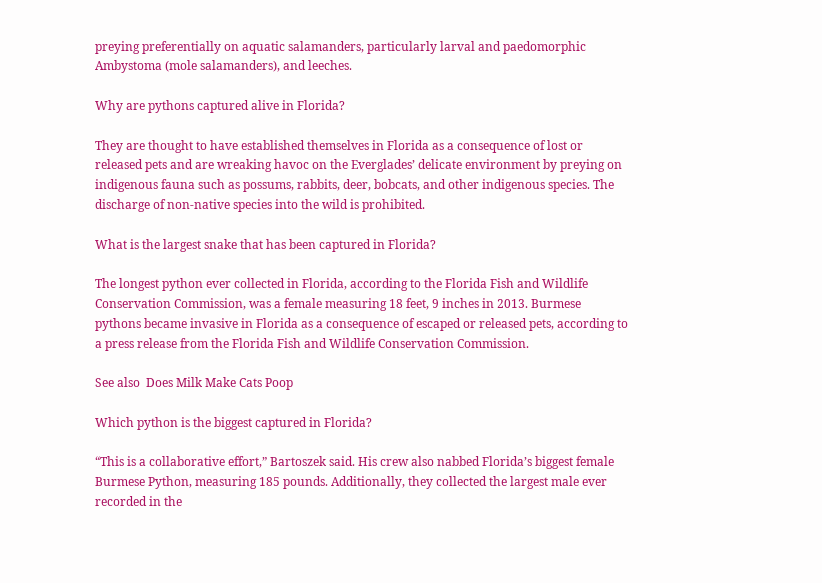preying preferentially on aquatic salamanders, particularly larval and paedomorphic Ambystoma (mole salamanders), and leeches.

Why are pythons captured alive in Florida?

They are thought to have established themselves in Florida as a consequence of lost or released pets and are wreaking havoc on the Everglades’ delicate environment by preying on indigenous fauna such as possums, rabbits, deer, bobcats, and other indigenous species. The discharge of non-native species into the wild is prohibited.

What is the largest snake that has been captured in Florida?

The longest python ever collected in Florida, according to the Florida Fish and Wildlife Conservation Commission, was a female measuring 18 feet, 9 inches in 2013. Burmese pythons became invasive in Florida as a consequence of escaped or released pets, according to a press release from the Florida Fish and Wildlife Conservation Commission.

See also  Does Milk Make Cats Poop

Which python is the biggest captured in Florida?

“This is a collaborative effort,” Bartoszek said. His crew also nabbed Florida’s biggest female Burmese Python, measuring 185 pounds. Additionally, they collected the largest male ever recorded in the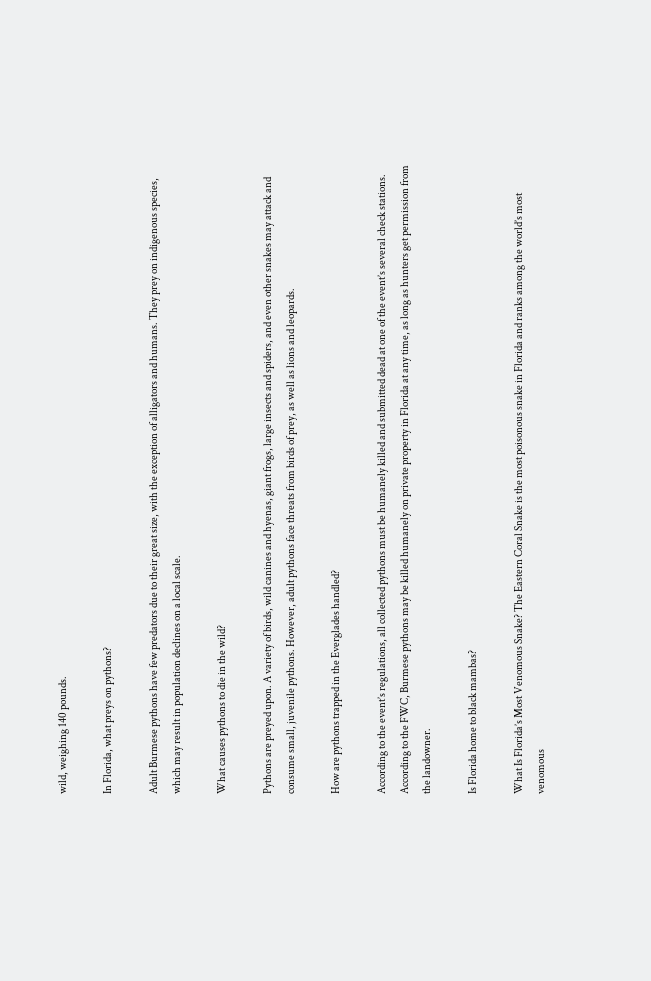wild, weighing 140 pounds.

In Florida, what preys on pythons?

Adult Burmese pythons have few predators due to their great size, with the exception of alligators and humans. They prey on indigenous species, which may result in population declines on a local scale.

What causes pythons to die in the wild?

Pythons are preyed upon. A variety of birds, wild canines and hyenas, giant frogs, large insects and spiders, and even other snakes may attack and consume small, juvenile pythons. However, adult pythons face threats from birds of prey, as well as lions and leopards.

How are pythons trapped in the Everglades handled?

According to the event’s regulations, all collected pythons must be humanely killed and submitted dead at one of the event’s several check stations. According to the FWC, Burmese pythons may be killed humanely on private property in Florida at any time, as long as hunters get permission from the landowner.

Is Florida home to black mambas?

What Is Florida’s Most Venomous Snake? The Eastern Coral Snake is the most poisonous snake in Florida and ranks among the world’s most venomous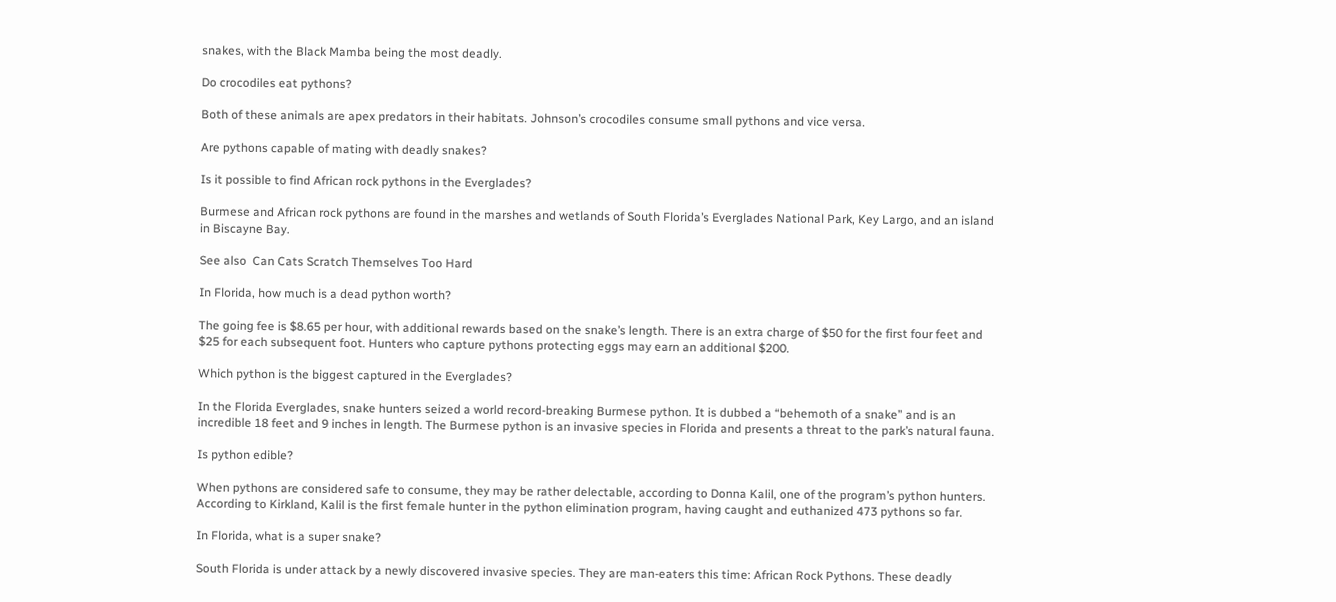snakes, with the Black Mamba being the most deadly.

Do crocodiles eat pythons?

Both of these animals are apex predators in their habitats. Johnson’s crocodiles consume small pythons and vice versa.

Are pythons capable of mating with deadly snakes?

Is it possible to find African rock pythons in the Everglades?

Burmese and African rock pythons are found in the marshes and wetlands of South Florida’s Everglades National Park, Key Largo, and an island in Biscayne Bay.

See also  Can Cats Scratch Themselves Too Hard

In Florida, how much is a dead python worth?

The going fee is $8.65 per hour, with additional rewards based on the snake’s length. There is an extra charge of $50 for the first four feet and $25 for each subsequent foot. Hunters who capture pythons protecting eggs may earn an additional $200.

Which python is the biggest captured in the Everglades?

In the Florida Everglades, snake hunters seized a world record-breaking Burmese python. It is dubbed a “behemoth of a snake” and is an incredible 18 feet and 9 inches in length. The Burmese python is an invasive species in Florida and presents a threat to the park’s natural fauna.

Is python edible?

When pythons are considered safe to consume, they may be rather delectable, according to Donna Kalil, one of the program’s python hunters. According to Kirkland, Kalil is the first female hunter in the python elimination program, having caught and euthanized 473 pythons so far.

In Florida, what is a super snake?

South Florida is under attack by a newly discovered invasive species. They are man-eaters this time: African Rock Pythons. These deadly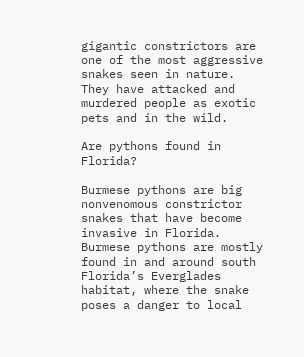gigantic constrictors are one of the most aggressive snakes seen in nature. They have attacked and murdered people as exotic pets and in the wild.

Are pythons found in Florida?

Burmese pythons are big nonvenomous constrictor snakes that have become invasive in Florida. Burmese pythons are mostly found in and around south Florida’s Everglades habitat, where the snake poses a danger to local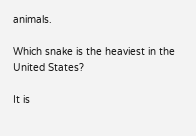animals.

Which snake is the heaviest in the United States?

It is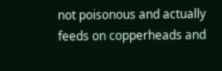not poisonous and actually feeds on copperheads and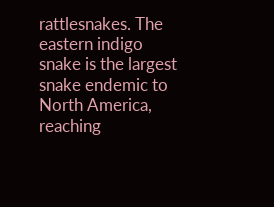rattlesnakes. The eastern indigo snake is the largest snake endemic to North America, reaching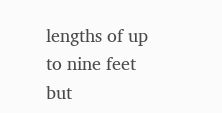lengths of up to nine feet but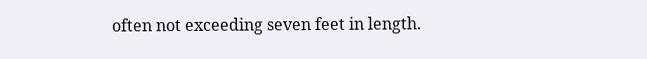often not exceeding seven feet in length.